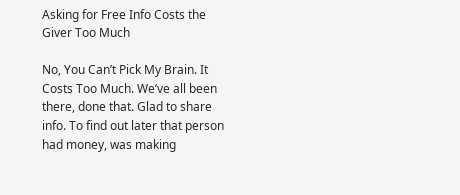Asking for Free Info Costs the Giver Too Much

No, You Can’t Pick My Brain. It Costs Too Much. We’ve all been there, done that. Glad to share info. To find out later that person had money, was making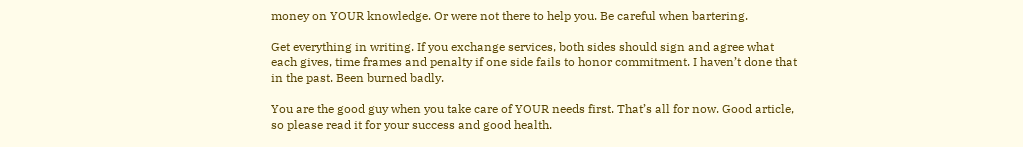money on YOUR knowledge. Or were not there to help you. Be careful when bartering.

Get everything in writing. If you exchange services, both sides should sign and agree what each gives, time frames and penalty if one side fails to honor commitment. I haven’t done that in the past. Been burned badly.

You are the good guy when you take care of YOUR needs first. That’s all for now. Good article, so please read it for your success and good health.